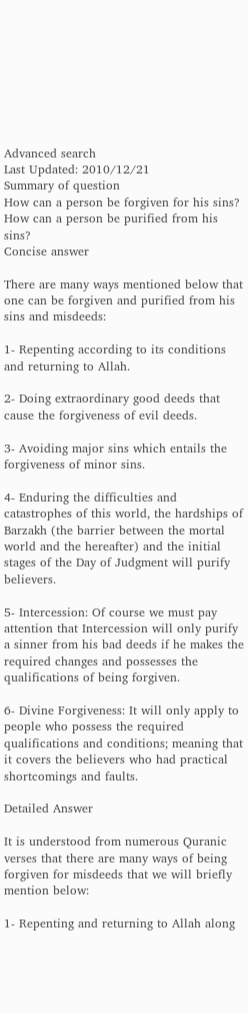Advanced search
Last Updated: 2010/12/21
Summary of question
How can a person be forgiven for his sins?
How can a person be purified from his sins?
Concise answer

There are many ways mentioned below that one can be forgiven and purified from his sins and misdeeds:

1- Repenting according to its conditions and returning to Allah.

2- Doing extraordinary good deeds that cause the forgiveness of evil deeds.

3- Avoiding major sins which entails the forgiveness of minor sins.

4- Enduring the difficulties and catastrophes of this world, the hardships of Barzakh (the barrier between the mortal world and the hereafter) and the initial stages of the Day of Judgment will purify believers.

5- Intercession: Of course we must pay attention that Intercession will only purify a sinner from his bad deeds if he makes the required changes and possesses the qualifications of being forgiven.

6- Divine Forgiveness: It will only apply to people who possess the required qualifications and conditions; meaning that it covers the believers who had practical shortcomings and faults.

Detailed Answer

It is understood from numerous Quranic verses that there are many ways of being forgiven for misdeeds that we will briefly mention below:

1- Repenting and returning to Allah along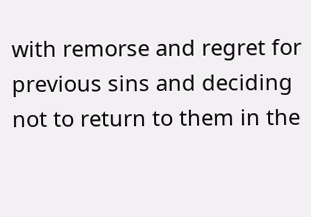with remorse and regret for previous sins and deciding not to return to them in the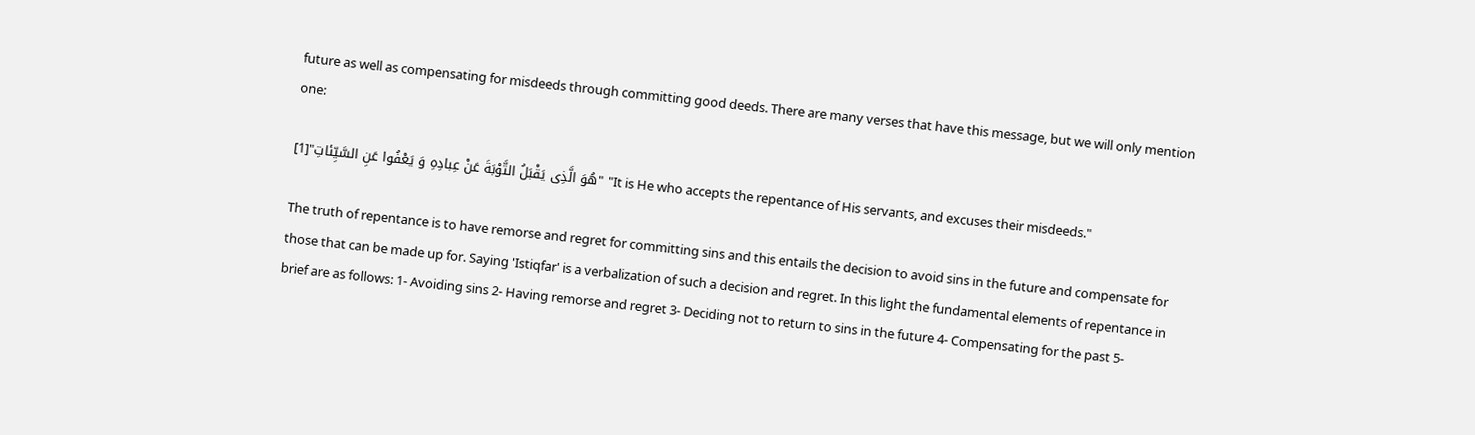future as well as compensating for misdeeds through committing good deeds. There are many verses that have this message, but we will only mention one:

[1]"هُوَ الَّذِی یَقْبَلُ التَّوْبَةَ عَنْ عِبادِهِ وَ یَعْفُوا عَنِ السَّیِّئاتِ" "It is He who accepts the repentance of His servants, and excuses their misdeeds."

The truth of repentance is to have remorse and regret for committing sins and this entails the decision to avoid sins in the future and compensate for those that can be made up for. Saying 'Istiqfar' is a verbalization of such a decision and regret. In this light the fundamental elements of repentance in brief are as follows: 1- Avoiding sins 2- Having remorse and regret 3- Deciding not to return to sins in the future 4- Compensating for the past 5-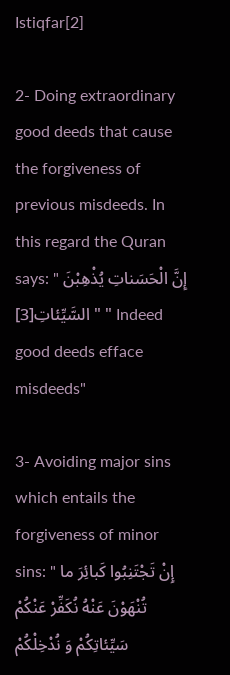Istiqfar[2]

2- Doing extraordinary good deeds that cause the forgiveness of previous misdeeds. In this regard the Quran says: " إِنَّ الْحَسَناتِ یُذْهِبْنَ السَّیِّئاتِ[3] " " Indeed good deeds efface misdeeds"

3- Avoiding major sins which entails the forgiveness of minor sins: " إِنْ تَجْتَنِبُوا کَبائِرَ ما تُنْهَوْنَ عَنْهُ نُکَفِّرْ عَنْکُمْ سَیِّئاتِکُمْ وَ نُدْخِلْکُمْ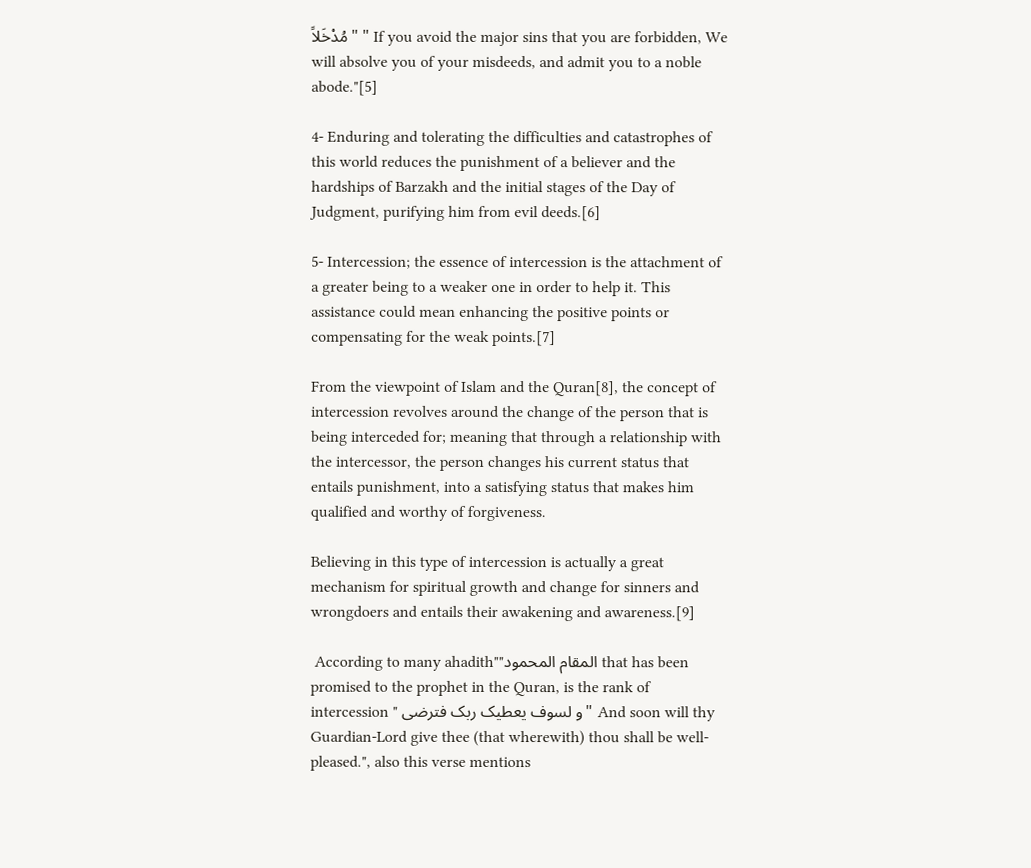مُدْخَلاً " " If you avoid the major sins that you are forbidden, We will absolve you of your misdeeds, and admit you to a noble abode."[5]

4- Enduring and tolerating the difficulties and catastrophes of this world reduces the punishment of a believer and the hardships of Barzakh and the initial stages of the Day of Judgment, purifying him from evil deeds.[6]

5- Intercession; the essence of intercession is the attachment of a greater being to a weaker one in order to help it. This assistance could mean enhancing the positive points or compensating for the weak points.[7]

From the viewpoint of Islam and the Quran[8], the concept of intercession revolves around the change of the person that is being interceded for; meaning that through a relationship with the intercessor, the person changes his current status that entails punishment, into a satisfying status that makes him qualified and worthy of forgiveness.

Believing in this type of intercession is actually a great mechanism for spiritual growth and change for sinners and wrongdoers and entails their awakening and awareness.[9]

 According to many ahadith""المقام المحمود that has been promised to the prophet in the Quran, is the rank of intercession " و لسوف یعطیک ربک فترضی" And soon will thy Guardian-Lord give thee (that wherewith) thou shall be well- pleased.", also this verse mentions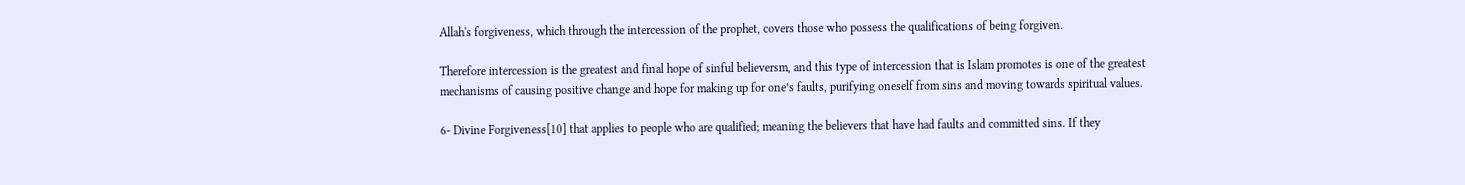Allah's forgiveness, which through the intercession of the prophet, covers those who possess the qualifications of being forgiven.

Therefore intercession is the greatest and final hope of sinful believersm, and this type of intercession that is Islam promotes is one of the greatest mechanisms of causing positive change and hope for making up for one’s faults, purifying oneself from sins and moving towards spiritual values.

6- Divine Forgiveness[10] that applies to people who are qualified; meaning the believers that have had faults and committed sins. If they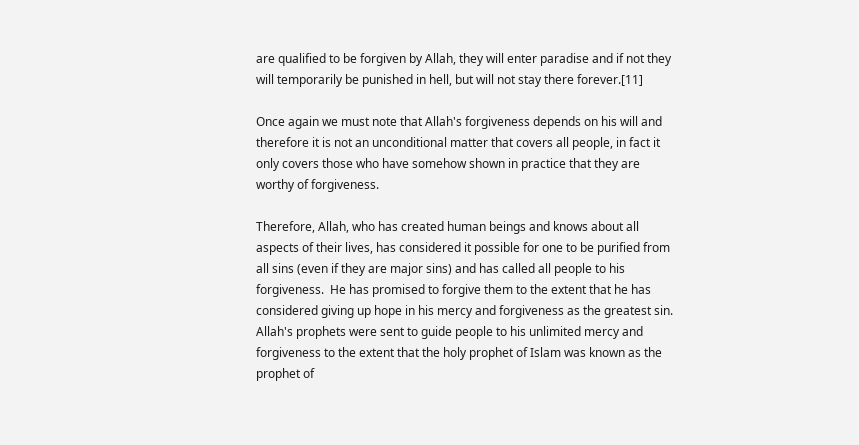are qualified to be forgiven by Allah, they will enter paradise and if not they will temporarily be punished in hell, but will not stay there forever.[11]

Once again we must note that Allah's forgiveness depends on his will and therefore it is not an unconditional matter that covers all people, in fact it only covers those who have somehow shown in practice that they are worthy of forgiveness.

Therefore, Allah, who has created human beings and knows about all aspects of their lives, has considered it possible for one to be purified from all sins (even if they are major sins) and has called all people to his forgiveness.  He has promised to forgive them to the extent that he has considered giving up hope in his mercy and forgiveness as the greatest sin. Allah's prophets were sent to guide people to his unlimited mercy and forgiveness to the extent that the holy prophet of Islam was known as the prophet of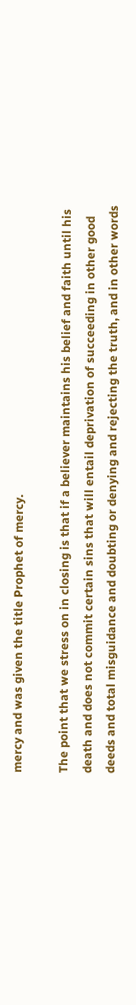mercy and was given the title Prophet of mercy.

The point that we stress on in closing is that if a believer maintains his belief and faith until his death and does not commit certain sins that will entail deprivation of succeeding in other good deeds and total misguidance and doubting or denying and rejecting the truth, and in other words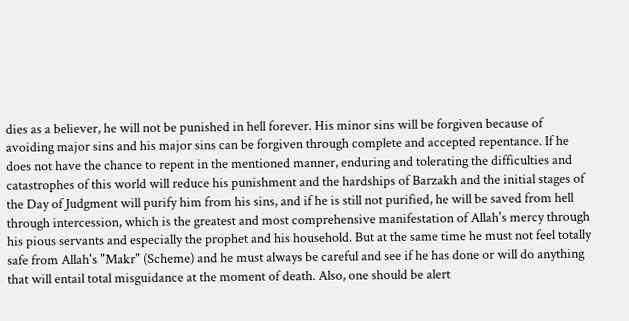dies as a believer, he will not be punished in hell forever. His minor sins will be forgiven because of avoiding major sins and his major sins can be forgiven through complete and accepted repentance. If he does not have the chance to repent in the mentioned manner, enduring and tolerating the difficulties and catastrophes of this world will reduce his punishment and the hardships of Barzakh and the initial stages of the Day of Judgment will purify him from his sins, and if he is still not purified, he will be saved from hell through intercession, which is the greatest and most comprehensive manifestation of Allah's mercy through his pious servants and especially the prophet and his household. But at the same time he must not feel totally safe from Allah's "Makr" (Scheme) and he must always be careful and see if he has done or will do anything that will entail total misguidance at the moment of death. Also, one should be alert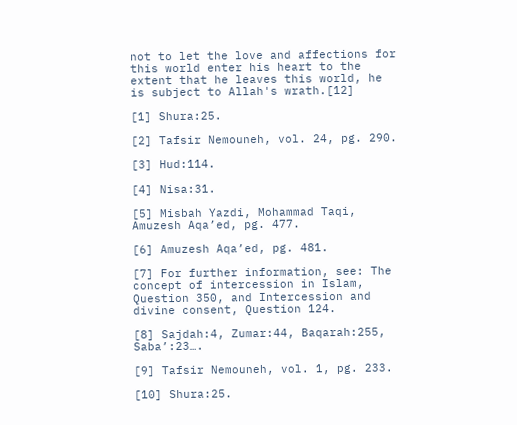not to let the love and affections for this world enter his heart to the extent that he leaves this world, he is subject to Allah's wrath.[12]

[1] Shura:25.

[2] Tafsir Nemouneh, vol. 24, pg. 290.

[3] Hud:114.

[4] Nisa:31.

[5] Misbah Yazdi, Mohammad Taqi, Amuzesh Aqa’ed, pg. 477.

[6] Amuzesh Aqa’ed, pg. 481.

[7] For further information, see: The concept of intercession in Islam, Question 350, and Intercession and divine consent, Question 124.

[8] Sajdah:4, Zumar:44, Baqarah:255, Saba’:23….

[9] Tafsir Nemouneh, vol. 1, pg. 233.

[10] Shura:25.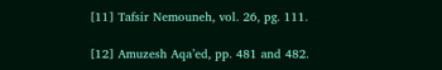[11] Tafsir Nemouneh, vol. 26, pg. 111.

[12] Amuzesh Aqa’ed, pp. 481 and 482.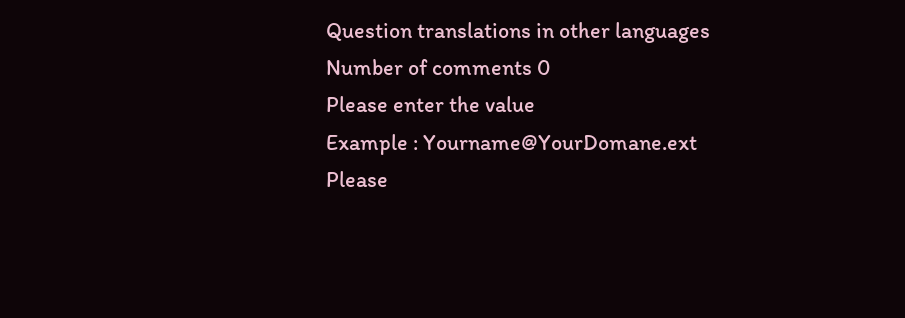Question translations in other languages
Number of comments 0
Please enter the value
Example : Yourname@YourDomane.ext
Please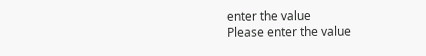enter the value
Please enter the value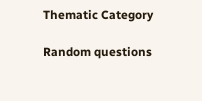Thematic Category

Random questions